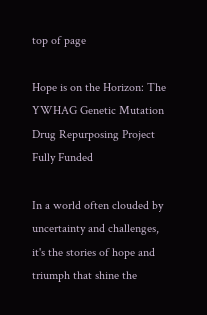top of page

Hope is on the Horizon: The YWHAG Genetic Mutation Drug Repurposing Project Fully Funded

In a world often clouded by uncertainty and challenges, it's the stories of hope and triumph that shine the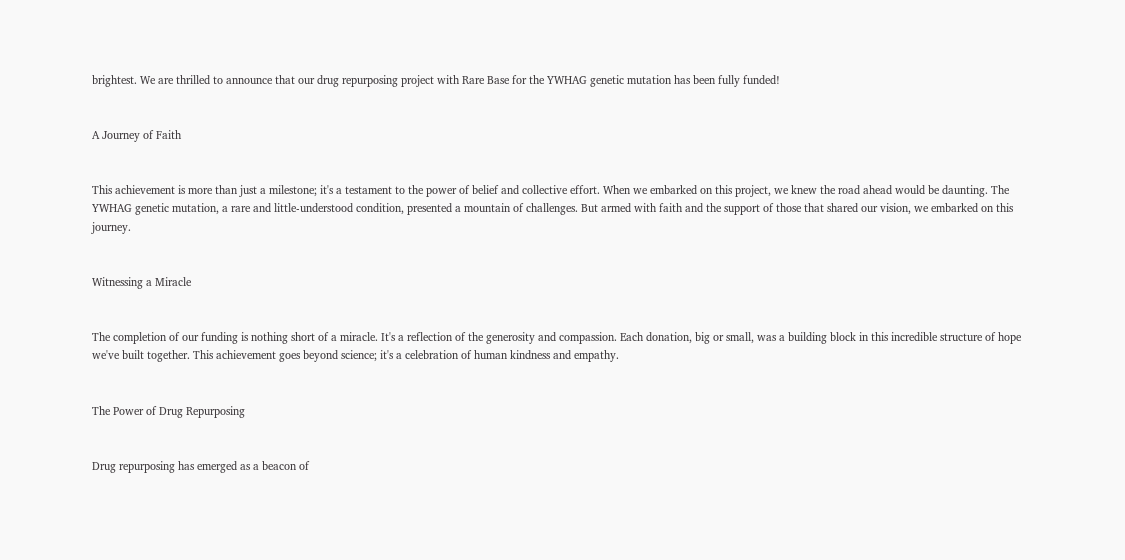brightest. We are thrilled to announce that our drug repurposing project with Rare Base for the YWHAG genetic mutation has been fully funded!


A Journey of Faith


This achievement is more than just a milestone; it's a testament to the power of belief and collective effort. When we embarked on this project, we knew the road ahead would be daunting. The YWHAG genetic mutation, a rare and little-understood condition, presented a mountain of challenges. But armed with faith and the support of those that shared our vision, we embarked on this journey.


Witnessing a Miracle


The completion of our funding is nothing short of a miracle. It's a reflection of the generosity and compassion. Each donation, big or small, was a building block in this incredible structure of hope we've built together. This achievement goes beyond science; it's a celebration of human kindness and empathy.


The Power of Drug Repurposing


Drug repurposing has emerged as a beacon of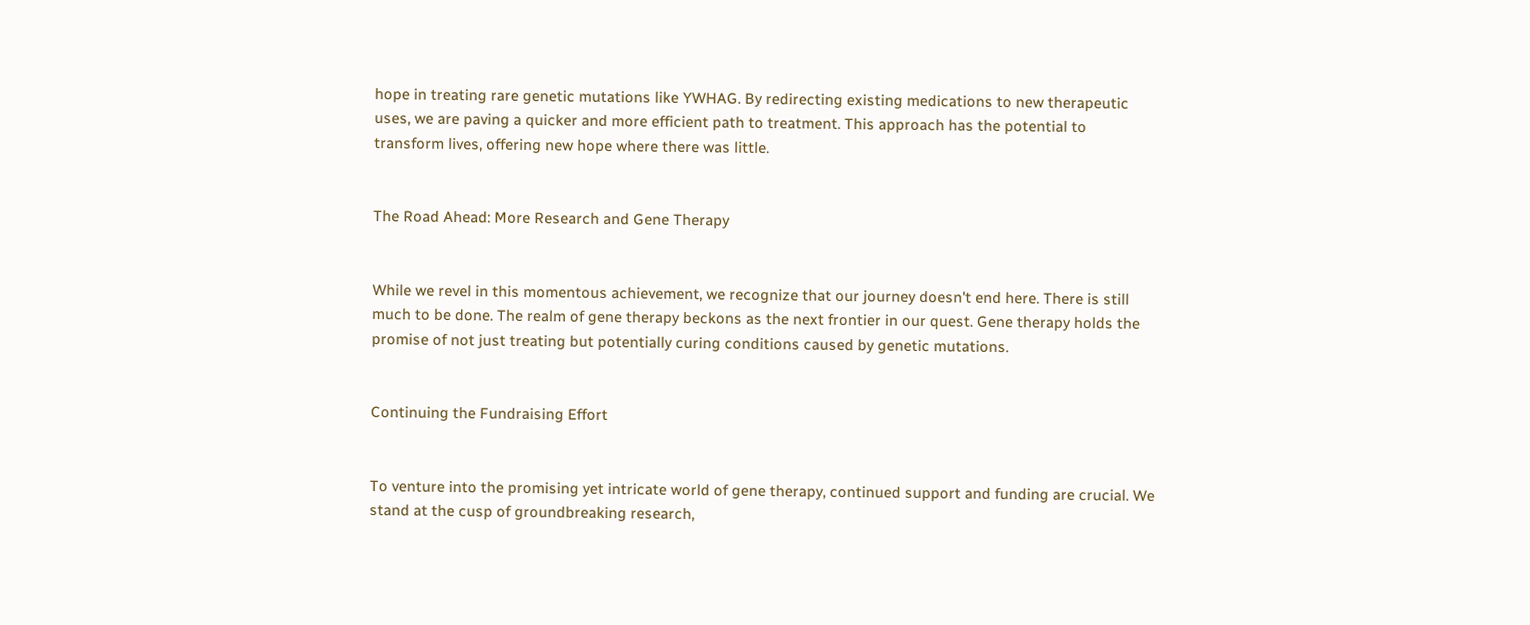hope in treating rare genetic mutations like YWHAG. By redirecting existing medications to new therapeutic uses, we are paving a quicker and more efficient path to treatment. This approach has the potential to transform lives, offering new hope where there was little.


The Road Ahead: More Research and Gene Therapy


While we revel in this momentous achievement, we recognize that our journey doesn't end here. There is still much to be done. The realm of gene therapy beckons as the next frontier in our quest. Gene therapy holds the promise of not just treating but potentially curing conditions caused by genetic mutations.


Continuing the Fundraising Effort


To venture into the promising yet intricate world of gene therapy, continued support and funding are crucial. We stand at the cusp of groundbreaking research,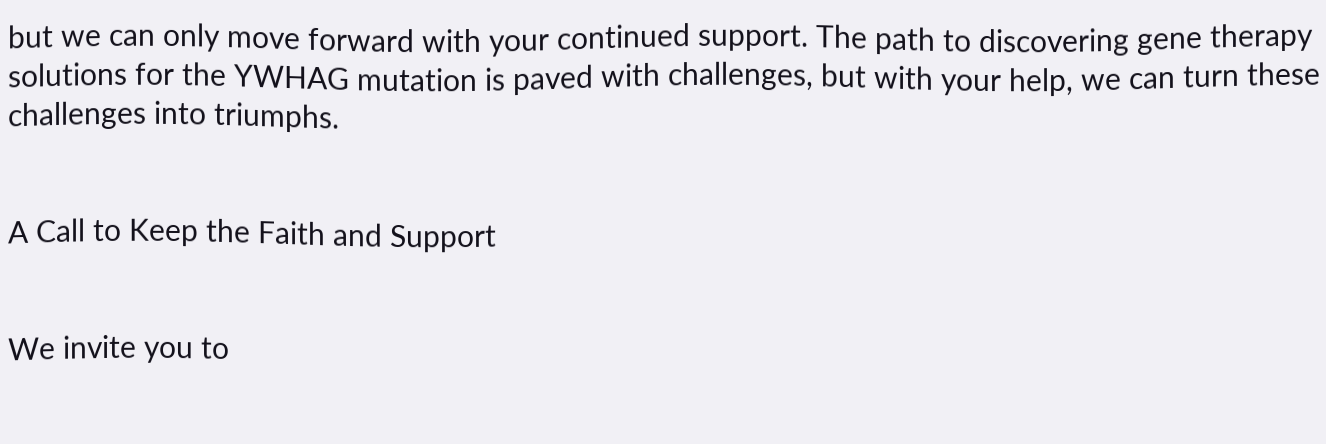but we can only move forward with your continued support. The path to discovering gene therapy solutions for the YWHAG mutation is paved with challenges, but with your help, we can turn these challenges into triumphs.


A Call to Keep the Faith and Support


We invite you to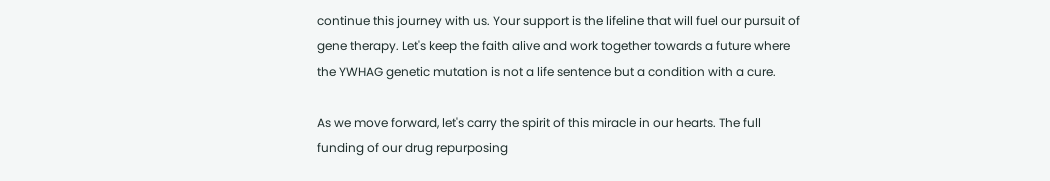continue this journey with us. Your support is the lifeline that will fuel our pursuit of gene therapy. Let's keep the faith alive and work together towards a future where the YWHAG genetic mutation is not a life sentence but a condition with a cure.

As we move forward, let's carry the spirit of this miracle in our hearts. The full funding of our drug repurposing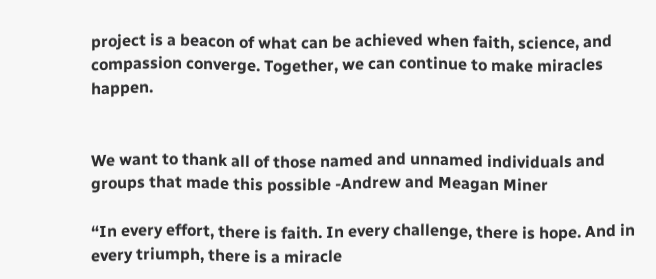project is a beacon of what can be achieved when faith, science, and compassion converge. Together, we can continue to make miracles happen.


We want to thank all of those named and unnamed individuals and groups that made this possible -Andrew and Meagan Miner

“In every effort, there is faith. In every challenge, there is hope. And in every triumph, there is a miracle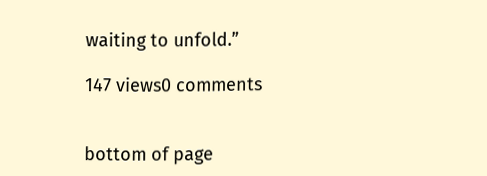waiting to unfold.”

147 views0 comments


bottom of page